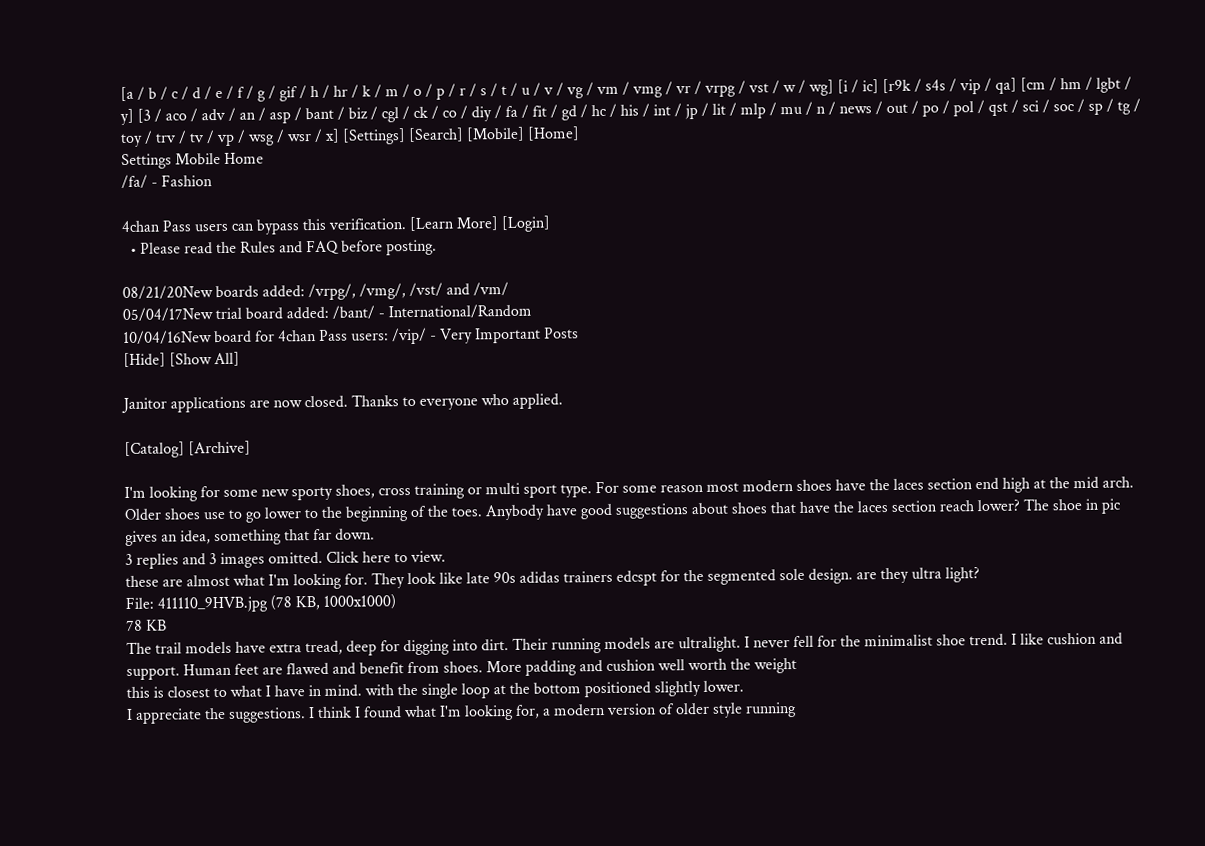[a / b / c / d / e / f / g / gif / h / hr / k / m / o / p / r / s / t / u / v / vg / vm / vmg / vr / vrpg / vst / w / wg] [i / ic] [r9k / s4s / vip / qa] [cm / hm / lgbt / y] [3 / aco / adv / an / asp / bant / biz / cgl / ck / co / diy / fa / fit / gd / hc / his / int / jp / lit / mlp / mu / n / news / out / po / pol / qst / sci / soc / sp / tg / toy / trv / tv / vp / wsg / wsr / x] [Settings] [Search] [Mobile] [Home]
Settings Mobile Home
/fa/ - Fashion

4chan Pass users can bypass this verification. [Learn More] [Login]
  • Please read the Rules and FAQ before posting.

08/21/20New boards added: /vrpg/, /vmg/, /vst/ and /vm/
05/04/17New trial board added: /bant/ - International/Random
10/04/16New board for 4chan Pass users: /vip/ - Very Important Posts
[Hide] [Show All]

Janitor applications are now closed. Thanks to everyone who applied.

[Catalog] [Archive]

I'm looking for some new sporty shoes, cross training or multi sport type. For some reason most modern shoes have the laces section end high at the mid arch. Older shoes use to go lower to the beginning of the toes. Anybody have good suggestions about shoes that have the laces section reach lower? The shoe in pic gives an idea, something that far down.
3 replies and 3 images omitted. Click here to view.
these are almost what I'm looking for. They look like late 90s adidas trainers edcspt for the segmented sole design. are they ultra light?
File: 411110_9HVB.jpg (78 KB, 1000x1000)
78 KB
The trail models have extra tread, deep for digging into dirt. Their running models are ultralight. I never fell for the minimalist shoe trend. I like cushion and support. Human feet are flawed and benefit from shoes. More padding and cushion well worth the weight
this is closest to what I have in mind. with the single loop at the bottom positioned slightly lower.
I appreciate the suggestions. I think I found what I'm looking for, a modern version of older style running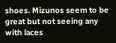shoes. Mizunos seem to be great but not seeing any with laces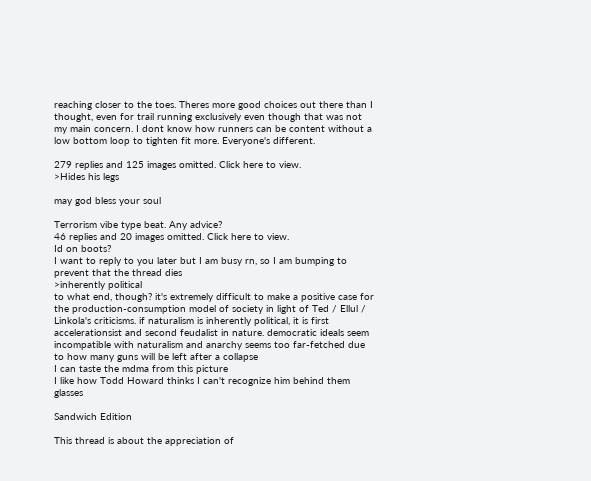reaching closer to the toes. Theres more good choices out there than I thought, even for trail running exclusively even though that was not my main concern. I dont know how runners can be content without a low bottom loop to tighten fit more. Everyone's different.

279 replies and 125 images omitted. Click here to view.
>Hides his legs

may god bless your soul

Terrorism vibe type beat. Any advice?
46 replies and 20 images omitted. Click here to view.
Id on boots?
I want to reply to you later but I am busy rn, so I am bumping to prevent that the thread dies
>inherently political
to what end, though? it's extremely difficult to make a positive case for the production-consumption model of society in light of Ted / Ellul / Linkola's criticisms. if naturalism is inherently political, it is first accelerationsist and second feudalist in nature. democratic ideals seem incompatible with naturalism and anarchy seems too far-fetched due to how many guns will be left after a collapse
I can taste the mdma from this picture
I like how Todd Howard thinks I can't recognize him behind them glasses

Sandwich Edition

This thread is about the appreciation of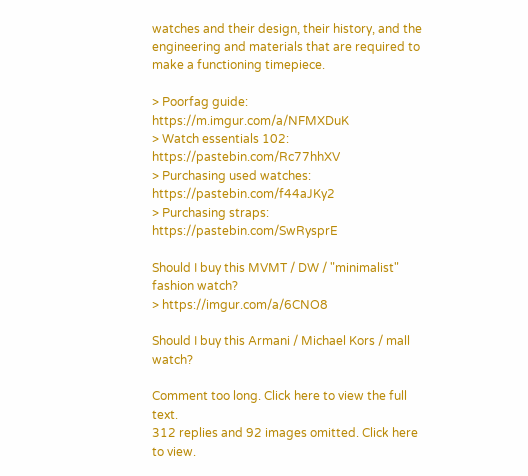watches and their design, their history, and the engineering and materials that are required to make a functioning timepiece.

> Poorfag guide: https://m.imgur.com/a/NFMXDuK
> Watch essentials 102: https://pastebin.com/Rc77hhXV
> Purchasing used watches: https://pastebin.com/f44aJKy2
> Purchasing straps: https://pastebin.com/SwRysprE

Should I buy this MVMT / DW / "minimalist" fashion watch?
> https://imgur.com/a/6CNO8

Should I buy this Armani / Michael Kors / mall watch?

Comment too long. Click here to view the full text.
312 replies and 92 images omitted. Click here to view.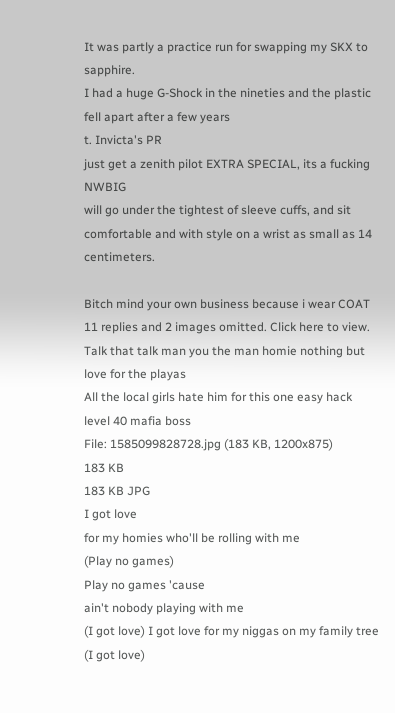It was partly a practice run for swapping my SKX to sapphire.
I had a huge G-Shock in the nineties and the plastic fell apart after a few years
t. Invicta's PR
just get a zenith pilot EXTRA SPECIAL, its a fucking NWBIG
will go under the tightest of sleeve cuffs, and sit comfortable and with style on a wrist as small as 14 centimeters.

Bitch mind your own business because i wear COAT
11 replies and 2 images omitted. Click here to view.
Talk that talk man you the man homie nothing but love for the playas
All the local girls hate him for this one easy hack
level 40 mafia boss
File: 1585099828728.jpg (183 KB, 1200x875)
183 KB
183 KB JPG
I got love
for my homies who'll be rolling with me
(Play no games)
Play no games 'cause
ain't nobody playing with me
(I got love) I got love for my niggas on my family tree
(I got love)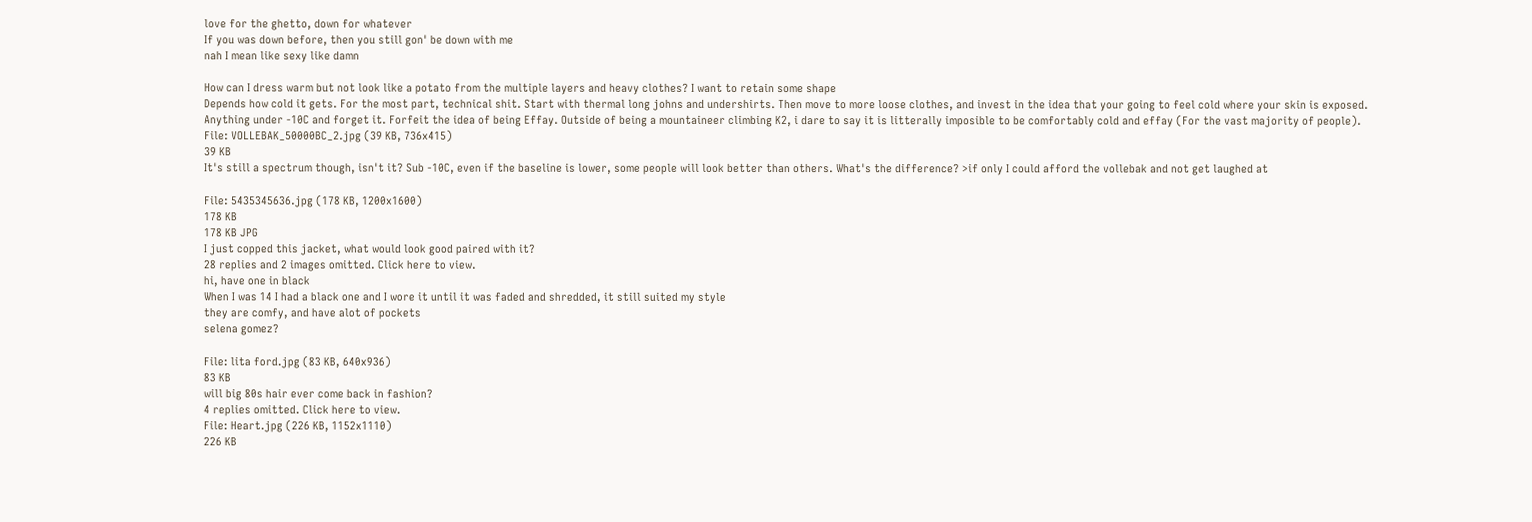love for the ghetto, down for whatever
If you was down before, then you still gon' be down with me
nah I mean like sexy like damn

How can I dress warm but not look like a potato from the multiple layers and heavy clothes? I want to retain some shape
Depends how cold it gets. For the most part, technical shit. Start with thermal long johns and undershirts. Then move to more loose clothes, and invest in the idea that your going to feel cold where your skin is exposed.
Anything under -10C and forget it. Forfeit the idea of being Effay. Outside of being a mountaineer climbing K2, i dare to say it is litterally imposible to be comfortably cold and effay (For the vast majority of people).
File: VOLLEBAK_50000BC_2.jpg (39 KB, 736x415)
39 KB
It's still a spectrum though, isn't it? Sub -10C, even if the baseline is lower, some people will look better than others. What's the difference? >if only I could afford the vollebak and not get laughed at

File: 5435345636.jpg (178 KB, 1200x1600)
178 KB
178 KB JPG
I just copped this jacket, what would look good paired with it?
28 replies and 2 images omitted. Click here to view.
hi, have one in black
When I was 14 I had a black one and I wore it until it was faded and shredded, it still suited my style
they are comfy, and have alot of pockets
selena gomez?

File: lita ford.jpg (83 KB, 640x936)
83 KB
will big 80s hair ever come back in fashion?
4 replies omitted. Click here to view.
File: Heart.jpg (226 KB, 1152x1110)
226 KB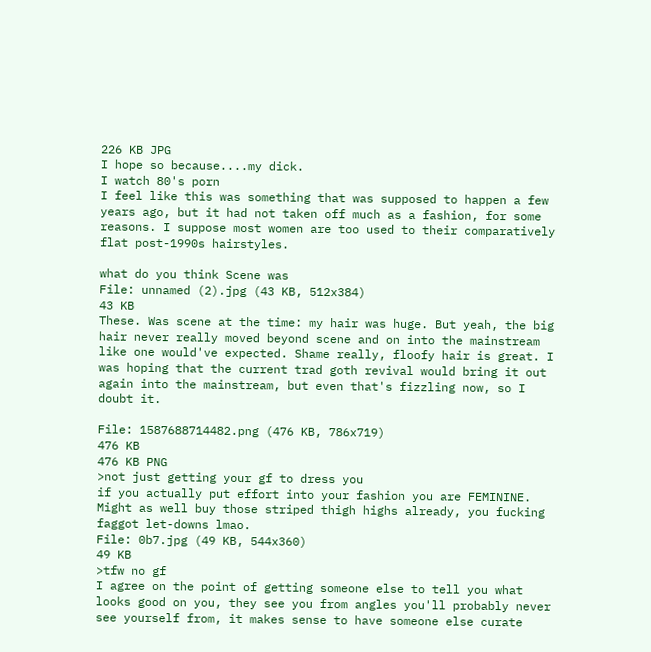226 KB JPG
I hope so because....my dick.
I watch 80's porn
I feel like this was something that was supposed to happen a few years ago, but it had not taken off much as a fashion, for some reasons. I suppose most women are too used to their comparatively flat post-1990s hairstyles.

what do you think Scene was
File: unnamed (2).jpg (43 KB, 512x384)
43 KB
These. Was scene at the time: my hair was huge. But yeah, the big hair never really moved beyond scene and on into the mainstream like one would've expected. Shame really, floofy hair is great. I was hoping that the current trad goth revival would bring it out again into the mainstream, but even that's fizzling now, so I doubt it.

File: 1587688714482.png (476 KB, 786x719)
476 KB
476 KB PNG
>not just getting your gf to dress you
if you actually put effort into your fashion you are FEMININE. Might as well buy those striped thigh highs already, you fucking faggot let-downs lmao.
File: 0b7.jpg (49 KB, 544x360)
49 KB
>tfw no gf
I agree on the point of getting someone else to tell you what looks good on you, they see you from angles you'll probably never see yourself from, it makes sense to have someone else curate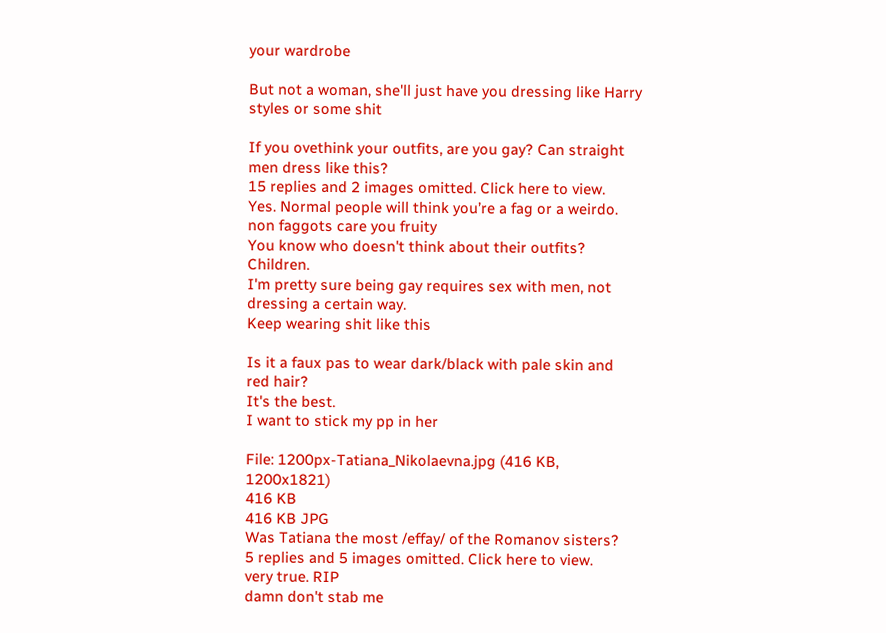your wardrobe

But not a woman, she'll just have you dressing like Harry styles or some shit

If you ovethink your outfits, are you gay? Can straight men dress like this?
15 replies and 2 images omitted. Click here to view.
Yes. Normal people will think you’re a fag or a weirdo.
non faggots care you fruity
You know who doesn't think about their outfits? Children.
I'm pretty sure being gay requires sex with men, not dressing a certain way.
Keep wearing shit like this

Is it a faux pas to wear dark/black with pale skin and red hair?
It's the best.
I want to stick my pp in her

File: 1200px-Tatiana_Nikolaevna.jpg (416 KB, 1200x1821)
416 KB
416 KB JPG
Was Tatiana the most /effay/ of the Romanov sisters?
5 replies and 5 images omitted. Click here to view.
very true. RIP
damn don't stab me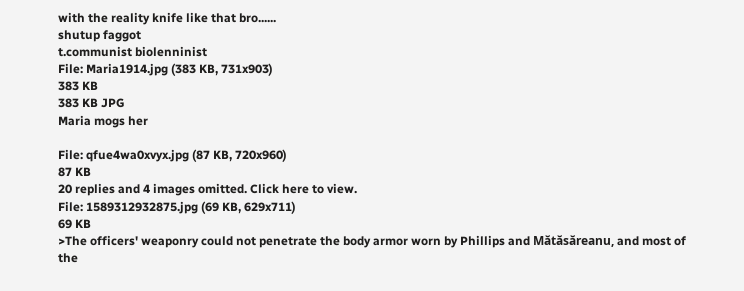with the reality knife like that bro......
shutup faggot
t.communist biolenninist
File: Maria1914.jpg (383 KB, 731x903)
383 KB
383 KB JPG
Maria mogs her

File: qfue4wa0xvyx.jpg (87 KB, 720x960)
87 KB
20 replies and 4 images omitted. Click here to view.
File: 1589312932875.jpg (69 KB, 629x711)
69 KB
>The officers' weaponry could not penetrate the body armor worn by Phillips and Mătăsăreanu, and most of the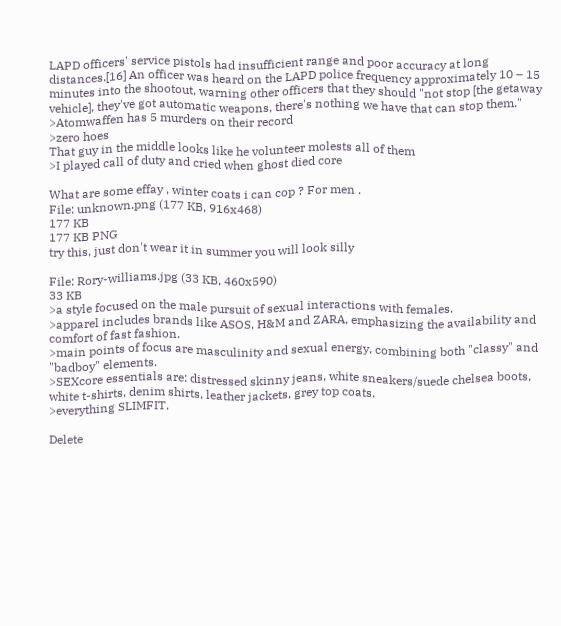LAPD officers' service pistols had insufficient range and poor accuracy at long distances.[16] An officer was heard on the LAPD police frequency approximately 10 – 15 minutes into the shootout, warning other officers that they should "not stop [the getaway vehicle], they've got automatic weapons, there's nothing we have that can stop them."
>Atomwaffen has 5 murders on their record
>zero hoes
That guy in the middle looks like he volunteer molests all of them
>I played call of duty and cried when ghost died core

What are some effay , winter coats i can cop ? For men .
File: unknown.png (177 KB, 916x468)
177 KB
177 KB PNG
try this, just don't wear it in summer you will look silly

File: Rory-williams.jpg (33 KB, 460x590)
33 KB
>a style focused on the male pursuit of sexual interactions with females.
>apparel includes brands like ASOS, H&M and ZARA, emphasizing the availability and comfort of fast fashion.
>main points of focus are masculinity and sexual energy, combining both "classy" and "badboy" elements.
>SEXcore essentials are: distressed skinny jeans, white sneakers/suede chelsea boots, white t-shirts, denim shirts, leather jackets, grey top coats.
>everything SLIMFIT.

Delete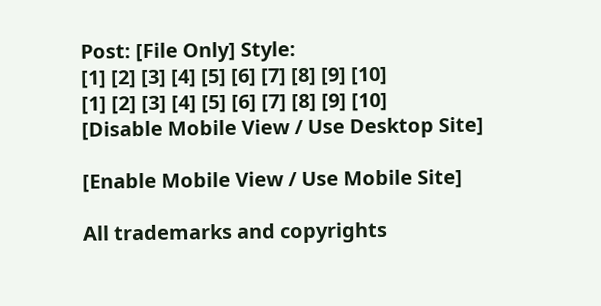Post: [File Only] Style:
[1] [2] [3] [4] [5] [6] [7] [8] [9] [10]
[1] [2] [3] [4] [5] [6] [7] [8] [9] [10]
[Disable Mobile View / Use Desktop Site]

[Enable Mobile View / Use Mobile Site]

All trademarks and copyrights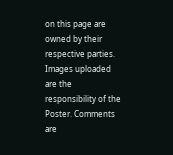on this page are owned by their respective parties. Images uploaded are the responsibility of the Poster. Comments are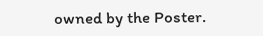owned by the Poster.